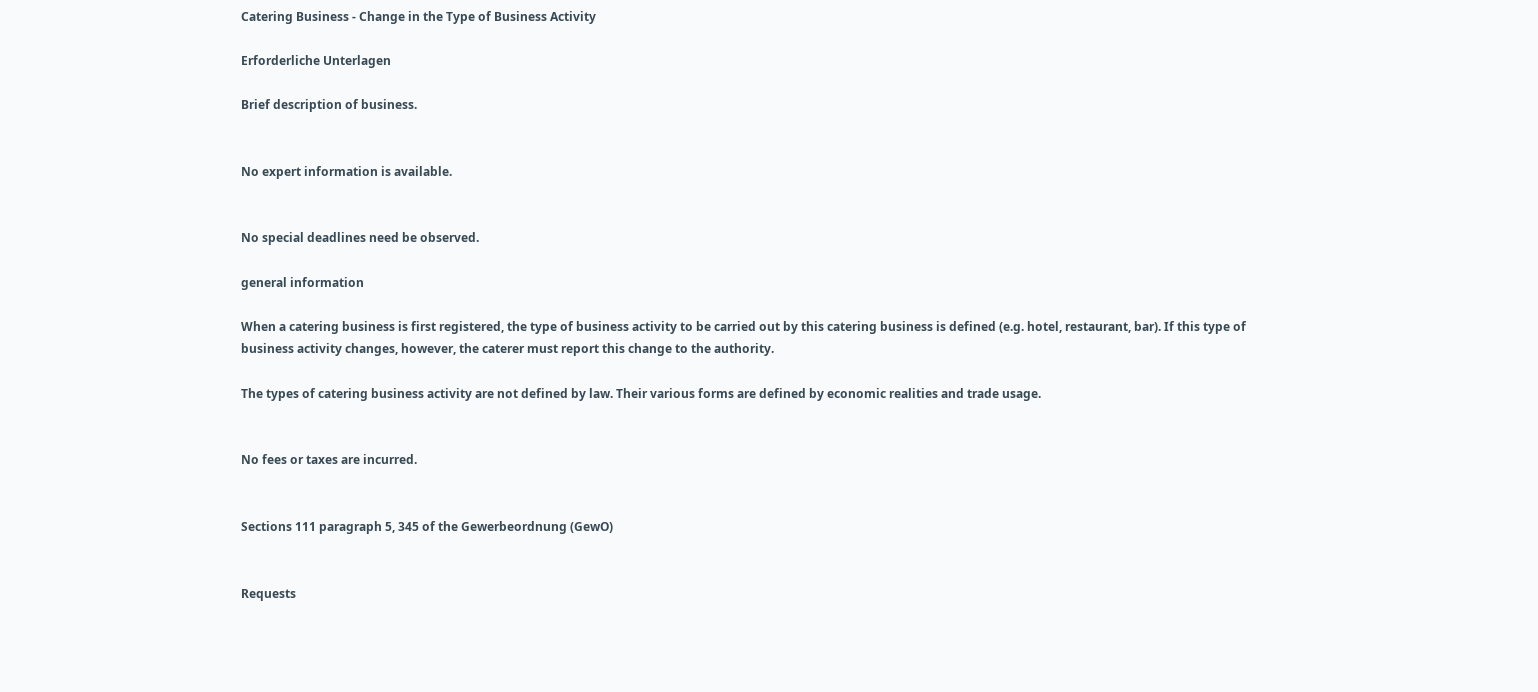Catering Business - Change in the Type of Business Activity

Erforderliche Unterlagen

Brief description of business.


No expert information is available.


No special deadlines need be observed.

general information

When a catering business is first registered, the type of business activity to be carried out by this catering business is defined (e.g. hotel, restaurant, bar). If this type of business activity changes, however, the caterer must report this change to the authority.

The types of catering business activity are not defined by law. Their various forms are defined by economic realities and trade usage.


No fees or taxes are incurred.


Sections 111 paragraph 5, 345 of the Gewerbeordnung (GewO)


Requests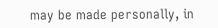may be made personally, in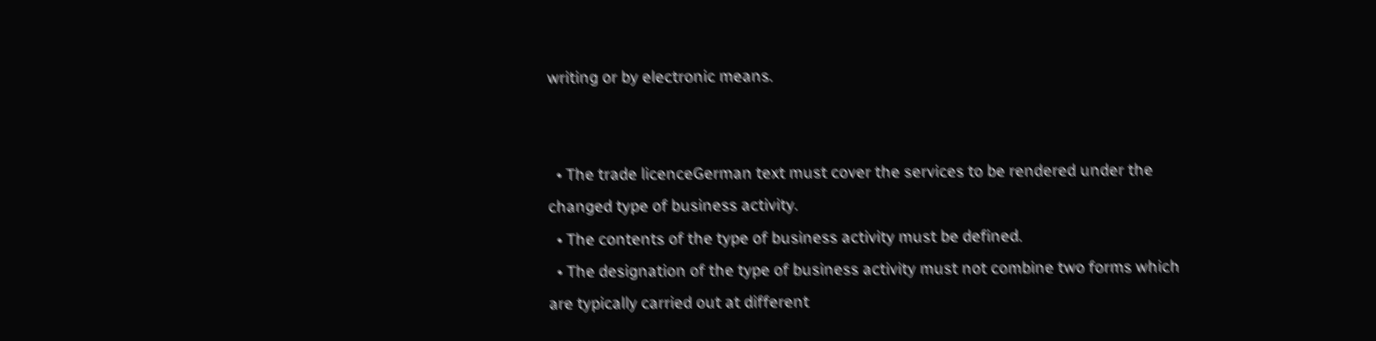writing or by electronic means.


  • The trade licenceGerman text must cover the services to be rendered under the changed type of business activity.
  • The contents of the type of business activity must be defined.
  • The designation of the type of business activity must not combine two forms which are typically carried out at different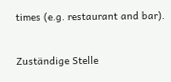times (e.g. restaurant and bar).

Zuständige Stelle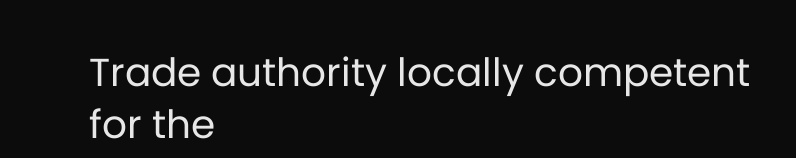Trade authority locally competent for the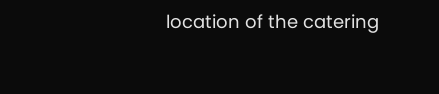location of the catering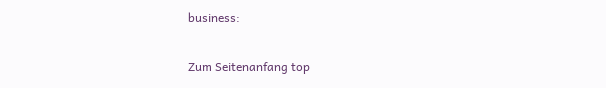business:

Zum Seitenanfang top